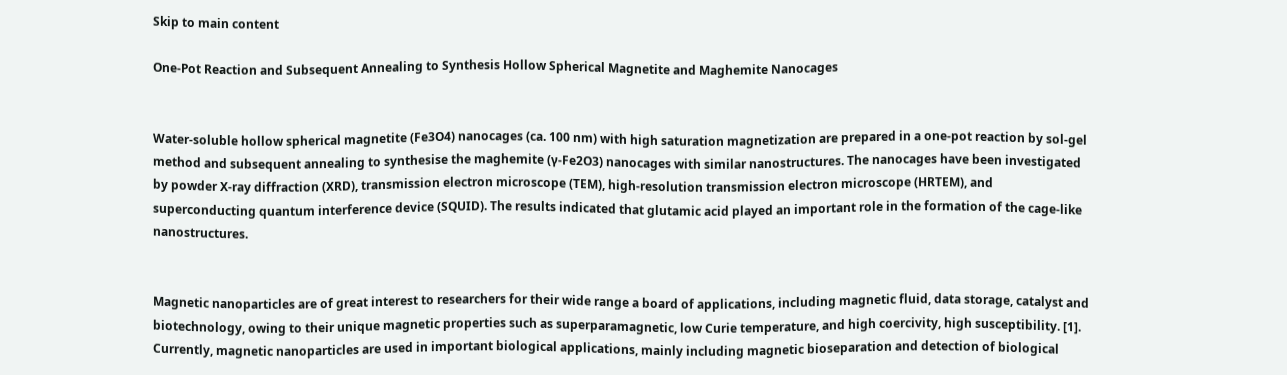Skip to main content

One-Pot Reaction and Subsequent Annealing to Synthesis Hollow Spherical Magnetite and Maghemite Nanocages


Water-soluble hollow spherical magnetite (Fe3O4) nanocages (ca. 100 nm) with high saturation magnetization are prepared in a one-pot reaction by sol-gel method and subsequent annealing to synthesise the maghemite (γ-Fe2O3) nanocages with similar nanostructures. The nanocages have been investigated by powder X-ray diffraction (XRD), transmission electron microscope (TEM), high-resolution transmission electron microscope (HRTEM), and superconducting quantum interference device (SQUID). The results indicated that glutamic acid played an important role in the formation of the cage-like nanostructures.


Magnetic nanoparticles are of great interest to researchers for their wide range a board of applications, including magnetic fluid, data storage, catalyst and biotechnology, owing to their unique magnetic properties such as superparamagnetic, low Curie temperature, and high coercivity, high susceptibility. [1]. Currently, magnetic nanoparticles are used in important biological applications, mainly including magnetic bioseparation and detection of biological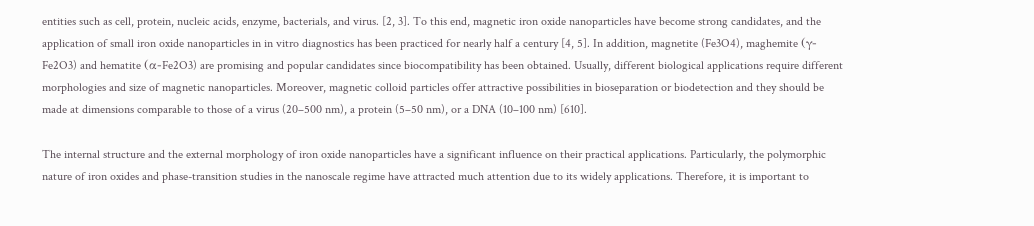entities such as cell, protein, nucleic acids, enzyme, bacterials, and virus. [2, 3]. To this end, magnetic iron oxide nanoparticles have become strong candidates, and the application of small iron oxide nanoparticles in in vitro diagnostics has been practiced for nearly half a century [4, 5]. In addition, magnetite (Fe3O4), maghemite (γ-Fe2O3) and hematite (α-Fe2O3) are promising and popular candidates since biocompatibility has been obtained. Usually, different biological applications require different morphologies and size of magnetic nanoparticles. Moreover, magnetic colloid particles offer attractive possibilities in bioseparation or biodetection and they should be made at dimensions comparable to those of a virus (20–500 nm), a protein (5–50 nm), or a DNA (10–100 nm) [610].

The internal structure and the external morphology of iron oxide nanoparticles have a significant influence on their practical applications. Particularly, the polymorphic nature of iron oxides and phase-transition studies in the nanoscale regime have attracted much attention due to its widely applications. Therefore, it is important to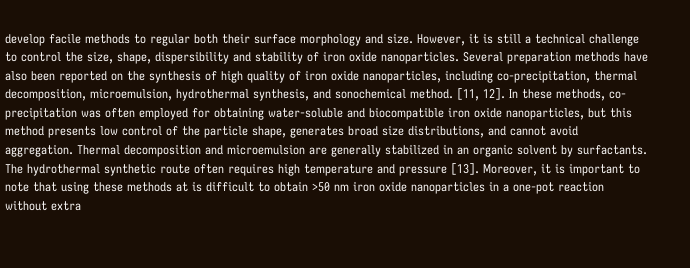develop facile methods to regular both their surface morphology and size. However, it is still a technical challenge to control the size, shape, dispersibility and stability of iron oxide nanoparticles. Several preparation methods have also been reported on the synthesis of high quality of iron oxide nanoparticles, including co-precipitation, thermal decomposition, microemulsion, hydrothermal synthesis, and sonochemical method. [11, 12]. In these methods, co-precipitation was often employed for obtaining water-soluble and biocompatible iron oxide nanoparticles, but this method presents low control of the particle shape, generates broad size distributions, and cannot avoid aggregation. Thermal decomposition and microemulsion are generally stabilized in an organic solvent by surfactants. The hydrothermal synthetic route often requires high temperature and pressure [13]. Moreover, it is important to note that using these methods at is difficult to obtain >50 nm iron oxide nanoparticles in a one-pot reaction without extra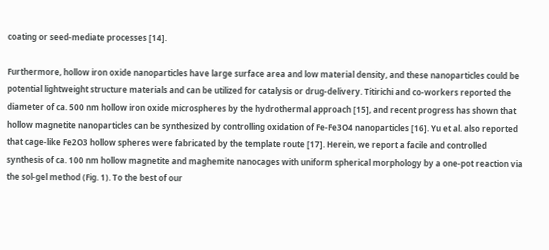coating or seed-mediate processes [14].

Furthermore, hollow iron oxide nanoparticles have large surface area and low material density, and these nanoparticles could be potential lightweight structure materials and can be utilized for catalysis or drug-delivery. Titirichi and co-workers reported the diameter of ca. 500 nm hollow iron oxide microspheres by the hydrothermal approach [15], and recent progress has shown that hollow magnetite nanoparticles can be synthesized by controlling oxidation of Fe-Fe3O4 nanoparticles [16]. Yu et al. also reported that cage-like Fe2O3 hollow spheres were fabricated by the template route [17]. Herein, we report a facile and controlled synthesis of ca. 100 nm hollow magnetite and maghemite nanocages with uniform spherical morphology by a one-pot reaction via the sol-gel method (Fig. 1). To the best of our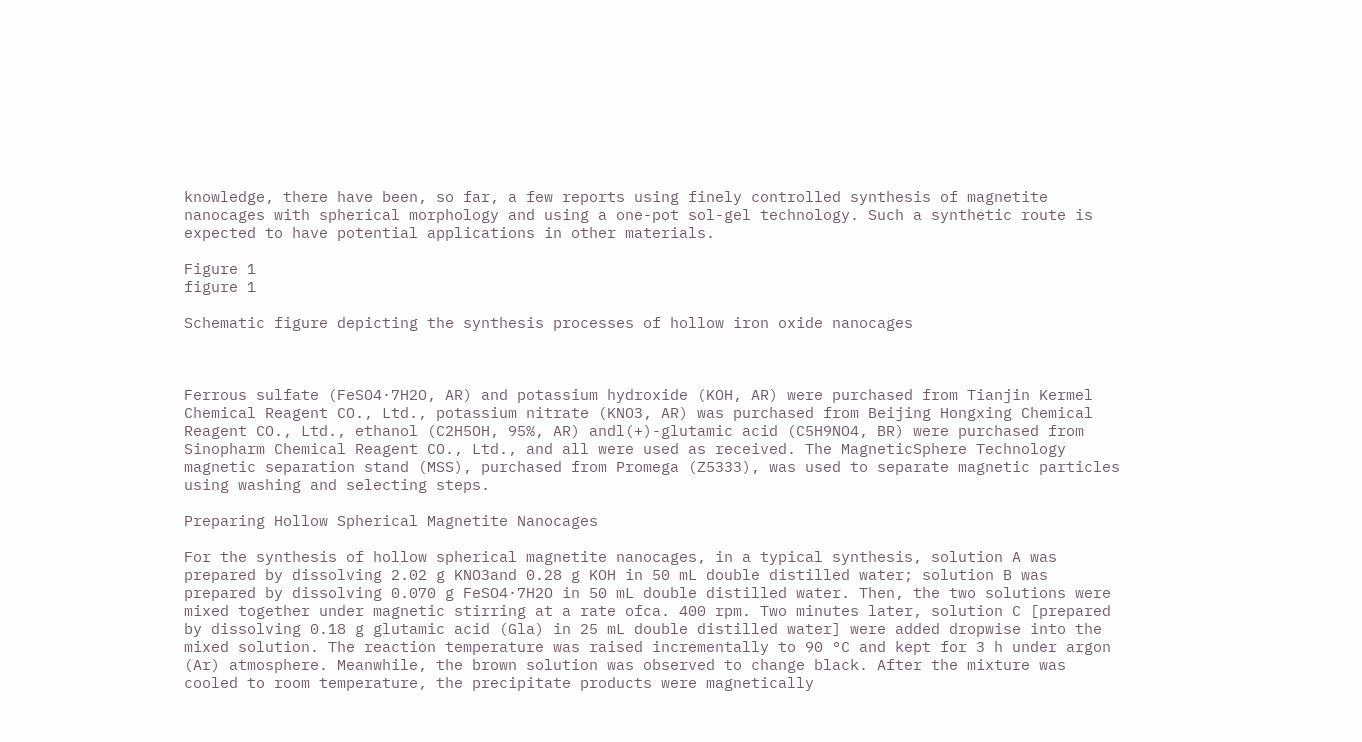knowledge, there have been, so far, a few reports using finely controlled synthesis of magnetite nanocages with spherical morphology and using a one-pot sol-gel technology. Such a synthetic route is expected to have potential applications in other materials.

Figure 1
figure 1

Schematic figure depicting the synthesis processes of hollow iron oxide nanocages



Ferrous sulfate (FeSO4·7H2O, AR) and potassium hydroxide (KOH, AR) were purchased from Tianjin Kermel Chemical Reagent CO., Ltd., potassium nitrate (KNO3, AR) was purchased from Beijing Hongxing Chemical Reagent CO., Ltd., ethanol (C2H5OH, 95%, AR) andl(+)-glutamic acid (C5H9NO4, BR) were purchased from Sinopharm Chemical Reagent CO., Ltd., and all were used as received. The MagneticSphere Technology magnetic separation stand (MSS), purchased from Promega (Z5333), was used to separate magnetic particles using washing and selecting steps.

Preparing Hollow Spherical Magnetite Nanocages

For the synthesis of hollow spherical magnetite nanocages, in a typical synthesis, solution A was prepared by dissolving 2.02 g KNO3and 0.28 g KOH in 50 mL double distilled water; solution B was prepared by dissolving 0.070 g FeSO4·7H2O in 50 mL double distilled water. Then, the two solutions were mixed together under magnetic stirring at a rate ofca. 400 rpm. Two minutes later, solution C [prepared by dissolving 0.18 g glutamic acid (Gla) in 25 mL double distilled water] were added dropwise into the mixed solution. The reaction temperature was raised incrementally to 90 °C and kept for 3 h under argon (Ar) atmosphere. Meanwhile, the brown solution was observed to change black. After the mixture was cooled to room temperature, the precipitate products were magnetically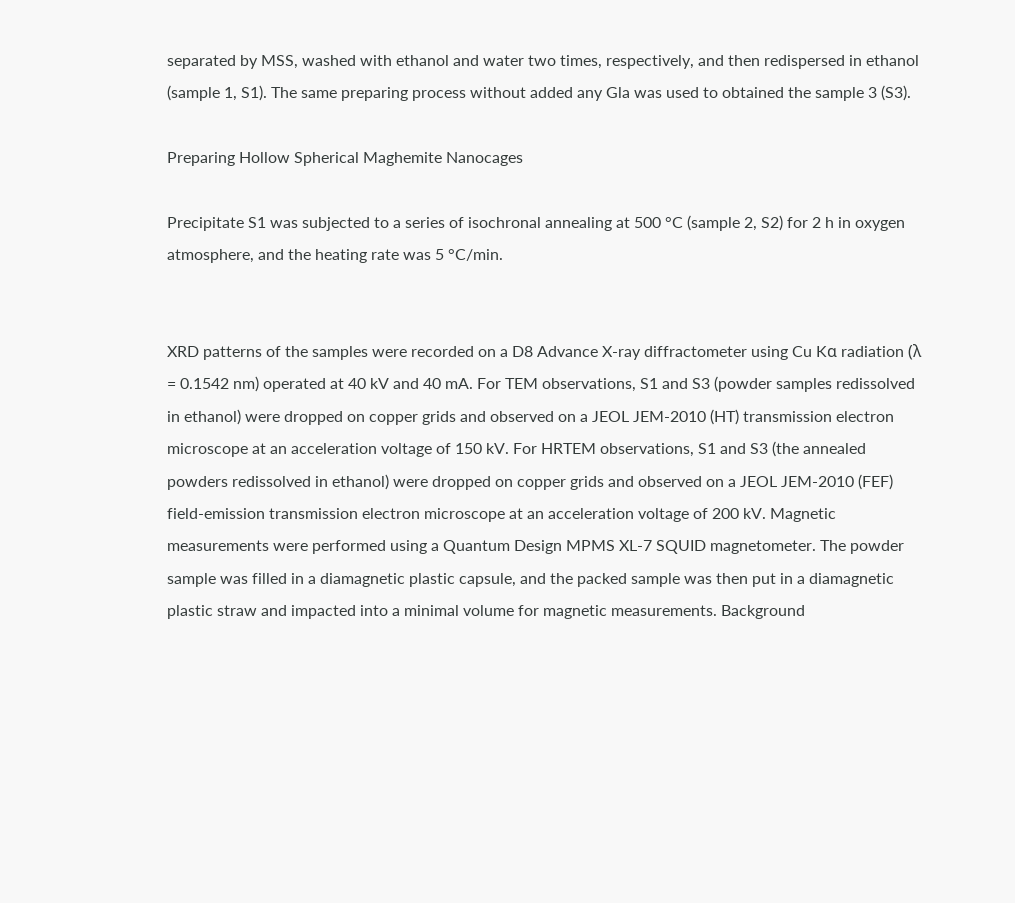separated by MSS, washed with ethanol and water two times, respectively, and then redispersed in ethanol (sample 1, S1). The same preparing process without added any Gla was used to obtained the sample 3 (S3).

Preparing Hollow Spherical Maghemite Nanocages

Precipitate S1 was subjected to a series of isochronal annealing at 500 °C (sample 2, S2) for 2 h in oxygen atmosphere, and the heating rate was 5 °C/min.


XRD patterns of the samples were recorded on a D8 Advance X-ray diffractometer using Cu Kα radiation (λ = 0.1542 nm) operated at 40 kV and 40 mA. For TEM observations, S1 and S3 (powder samples redissolved in ethanol) were dropped on copper grids and observed on a JEOL JEM-2010 (HT) transmission electron microscope at an acceleration voltage of 150 kV. For HRTEM observations, S1 and S3 (the annealed powders redissolved in ethanol) were dropped on copper grids and observed on a JEOL JEM-2010 (FEF) field-emission transmission electron microscope at an acceleration voltage of 200 kV. Magnetic measurements were performed using a Quantum Design MPMS XL-7 SQUID magnetometer. The powder sample was filled in a diamagnetic plastic capsule, and the packed sample was then put in a diamagnetic plastic straw and impacted into a minimal volume for magnetic measurements. Background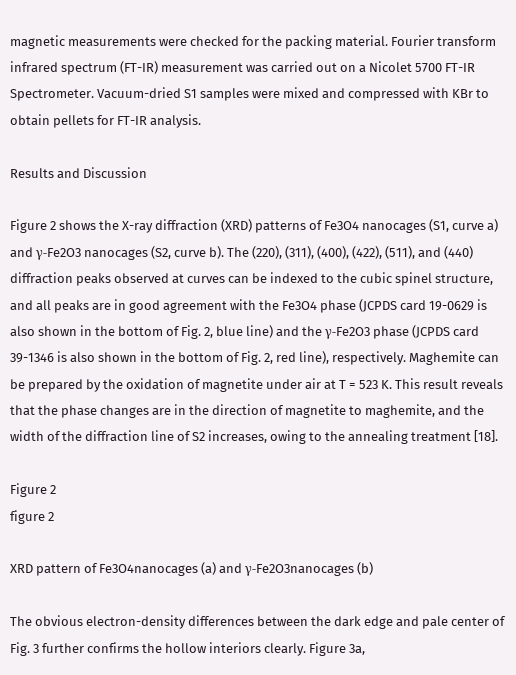magnetic measurements were checked for the packing material. Fourier transform infrared spectrum (FT-IR) measurement was carried out on a Nicolet 5700 FT-IR Spectrometer. Vacuum-dried S1 samples were mixed and compressed with KBr to obtain pellets for FT-IR analysis.

Results and Discussion

Figure 2 shows the X-ray diffraction (XRD) patterns of Fe3O4 nanocages (S1, curve a) and γ-Fe2O3 nanocages (S2, curve b). The (220), (311), (400), (422), (511), and (440) diffraction peaks observed at curves can be indexed to the cubic spinel structure, and all peaks are in good agreement with the Fe3O4 phase (JCPDS card 19-0629 is also shown in the bottom of Fig. 2, blue line) and the γ-Fe2O3 phase (JCPDS card 39-1346 is also shown in the bottom of Fig. 2, red line), respectively. Maghemite can be prepared by the oxidation of magnetite under air at T = 523 K. This result reveals that the phase changes are in the direction of magnetite to maghemite, and the width of the diffraction line of S2 increases, owing to the annealing treatment [18].

Figure 2
figure 2

XRD pattern of Fe3O4nanocages (a) and γ-Fe2O3nanocages (b)

The obvious electron-density differences between the dark edge and pale center of Fig. 3 further confirms the hollow interiors clearly. Figure 3a,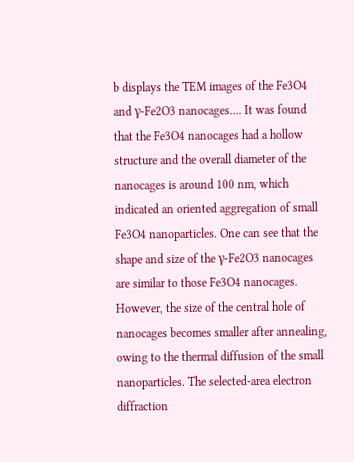b displays the TEM images of the Fe3O4 and γ-Fe2O3 nanocages…. It was found that the Fe3O4 nanocages had a hollow structure and the overall diameter of the nanocages is around 100 nm, which indicated an oriented aggregation of small Fe3O4 nanoparticles. One can see that the shape and size of the γ-Fe2O3 nanocages are similar to those Fe3O4 nanocages. However, the size of the central hole of nanocages becomes smaller after annealing, owing to the thermal diffusion of the small nanoparticles. The selected-area electron diffraction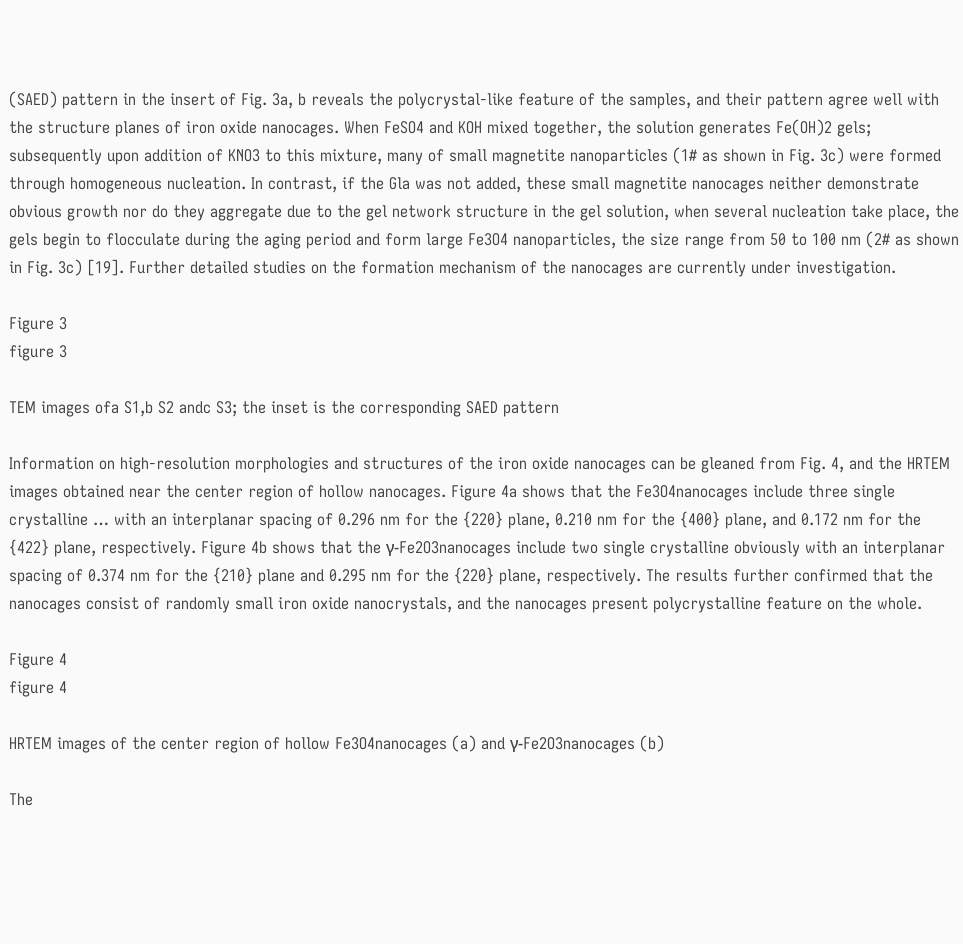(SAED) pattern in the insert of Fig. 3a, b reveals the polycrystal-like feature of the samples, and their pattern agree well with the structure planes of iron oxide nanocages. When FeSO4 and KOH mixed together, the solution generates Fe(OH)2 gels; subsequently upon addition of KNO3 to this mixture, many of small magnetite nanoparticles (1# as shown in Fig. 3c) were formed through homogeneous nucleation. In contrast, if the Gla was not added, these small magnetite nanocages neither demonstrate obvious growth nor do they aggregate due to the gel network structure in the gel solution, when several nucleation take place, the gels begin to flocculate during the aging period and form large Fe3O4 nanoparticles, the size range from 50 to 100 nm (2# as shown in Fig. 3c) [19]. Further detailed studies on the formation mechanism of the nanocages are currently under investigation.

Figure 3
figure 3

TEM images ofa S1,b S2 andc S3; the inset is the corresponding SAED pattern

Information on high-resolution morphologies and structures of the iron oxide nanocages can be gleaned from Fig. 4, and the HRTEM images obtained near the center region of hollow nanocages. Figure 4a shows that the Fe3O4nanocages include three single crystalline … with an interplanar spacing of 0.296 nm for the {220} plane, 0.210 nm for the {400} plane, and 0.172 nm for the {422} plane, respectively. Figure 4b shows that the γ-Fe2O3nanocages include two single crystalline obviously with an interplanar spacing of 0.374 nm for the {210} plane and 0.295 nm for the {220} plane, respectively. The results further confirmed that the nanocages consist of randomly small iron oxide nanocrystals, and the nanocages present polycrystalline feature on the whole.

Figure 4
figure 4

HRTEM images of the center region of hollow Fe3O4nanocages (a) and γ-Fe2O3nanocages (b)

The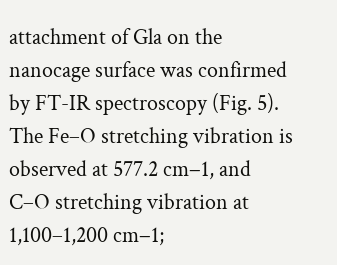attachment of Gla on the nanocage surface was confirmed by FT-IR spectroscopy (Fig. 5). The Fe–O stretching vibration is observed at 577.2 cm−1, and C–O stretching vibration at 1,100–1,200 cm−1;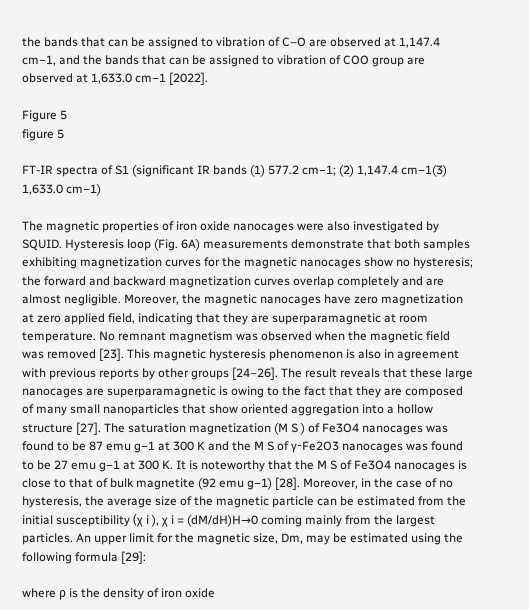the bands that can be assigned to vibration of C–O are observed at 1,147.4 cm−1, and the bands that can be assigned to vibration of COO group are observed at 1,633.0 cm−1 [2022].

Figure 5
figure 5

FT-IR spectra of S1 (significant IR bands (1) 577.2 cm−1; (2) 1,147.4 cm−1(3) 1,633.0 cm−1)

The magnetic properties of iron oxide nanocages were also investigated by SQUID. Hysteresis loop (Fig. 6A) measurements demonstrate that both samples exhibiting magnetization curves for the magnetic nanocages show no hysteresis; the forward and backward magnetization curves overlap completely and are almost negligible. Moreover, the magnetic nanocages have zero magnetization at zero applied field, indicating that they are superparamagnetic at room temperature. No remnant magnetism was observed when the magnetic field was removed [23]. This magnetic hysteresis phenomenon is also in agreement with previous reports by other groups [24–26]. The result reveals that these large nanocages are superparamagnetic is owing to the fact that they are composed of many small nanoparticles that show oriented aggregation into a hollow structure [27]. The saturation magnetization (M S ) of Fe3O4 nanocages was found to be 87 emu g−1 at 300 K and the M S of γ-Fe2O3 nanocages was found to be 27 emu g−1 at 300 K. It is noteworthy that the M S of Fe3O4 nanocages is close to that of bulk magnetite (92 emu g−1) [28]. Moreover, in the case of no hysteresis, the average size of the magnetic particle can be estimated from the initial susceptibility (χ i ), χ i = (dM/dH)H→0 coming mainly from the largest particles. An upper limit for the magnetic size, Dm, may be estimated using the following formula [29]:

where ρ is the density of iron oxide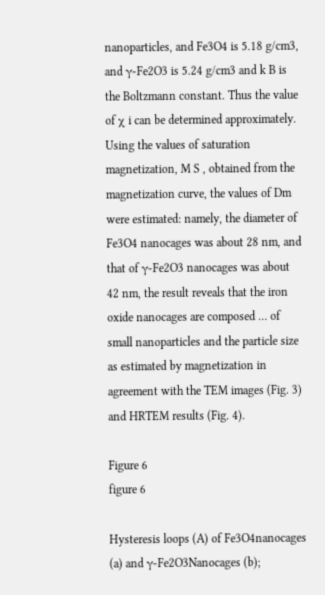nanoparticles, and Fe3O4 is 5.18 g/cm3, and γ-Fe2O3 is 5.24 g/cm3 and k B is the Boltzmann constant. Thus the value of χ i can be determined approximately. Using the values of saturation magnetization, M S , obtained from the magnetization curve, the values of Dm were estimated: namely, the diameter of Fe3O4 nanocages was about 28 nm, and that of γ-Fe2O3 nanocages was about 42 nm, the result reveals that the iron oxide nanocages are composed … of small nanoparticles and the particle size as estimated by magnetization in agreement with the TEM images (Fig. 3) and HRTEM results (Fig. 4).

Figure 6
figure 6

Hysteresis loops (A) of Fe3O4nanocages (a) and γ-Fe2O3Nanocages (b);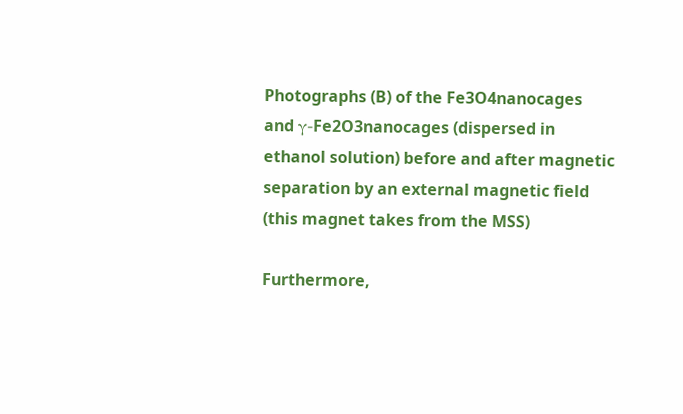Photographs (B) of the Fe3O4nanocages and γ-Fe2O3nanocages (dispersed in ethanol solution) before and after magnetic separation by an external magnetic field (this magnet takes from the MSS)

Furthermore,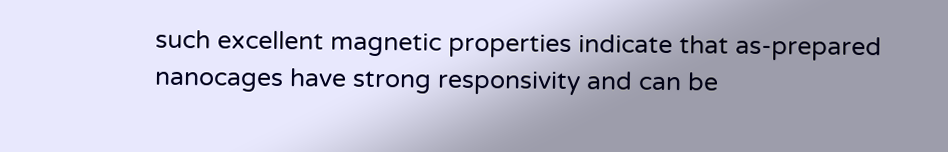such excellent magnetic properties indicate that as-prepared nanocages have strong responsivity and can be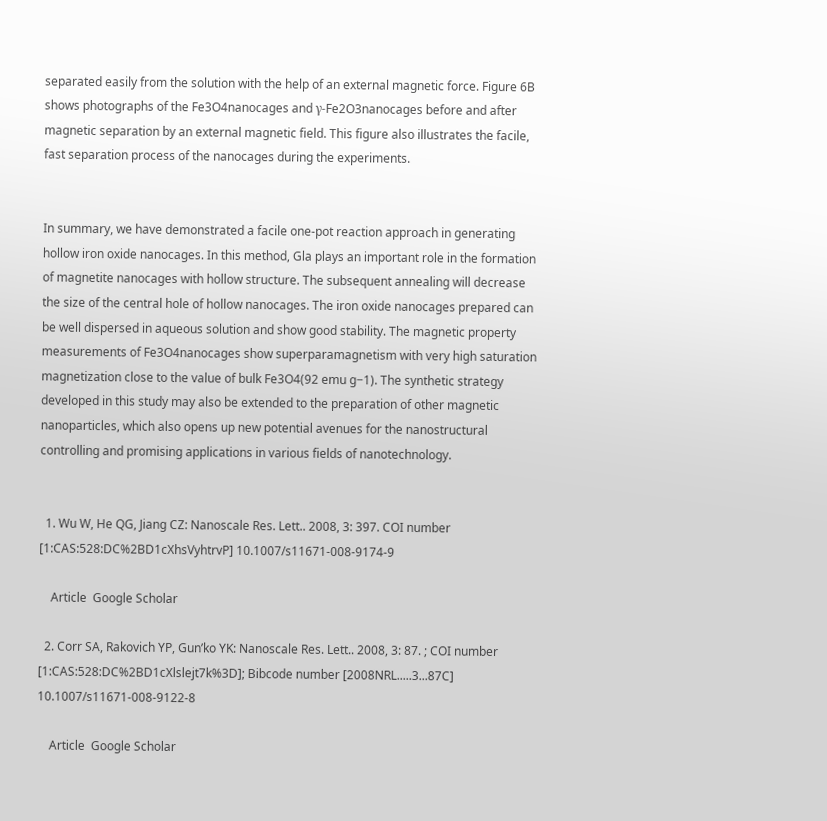separated easily from the solution with the help of an external magnetic force. Figure 6B shows photographs of the Fe3O4nanocages and γ-Fe2O3nanocages before and after magnetic separation by an external magnetic field. This figure also illustrates the facile, fast separation process of the nanocages during the experiments.


In summary, we have demonstrated a facile one-pot reaction approach in generating hollow iron oxide nanocages. In this method, Gla plays an important role in the formation of magnetite nanocages with hollow structure. The subsequent annealing will decrease the size of the central hole of hollow nanocages. The iron oxide nanocages prepared can be well dispersed in aqueous solution and show good stability. The magnetic property measurements of Fe3O4nanocages show superparamagnetism with very high saturation magnetization close to the value of bulk Fe3O4(92 emu g−1). The synthetic strategy developed in this study may also be extended to the preparation of other magnetic nanoparticles, which also opens up new potential avenues for the nanostructural controlling and promising applications in various fields of nanotechnology.


  1. Wu W, He QG, Jiang CZ: Nanoscale Res. Lett.. 2008, 3: 397. COI number [1:CAS:528:DC%2BD1cXhsVyhtrvP] 10.1007/s11671-008-9174-9

    Article  Google Scholar

  2. Corr SA, Rakovich YP, Gun’ko YK: Nanoscale Res. Lett.. 2008, 3: 87. ; COI number [1:CAS:528:DC%2BD1cXlslejt7k%3D]; Bibcode number [2008NRL.....3...87C] 10.1007/s11671-008-9122-8

    Article  Google Scholar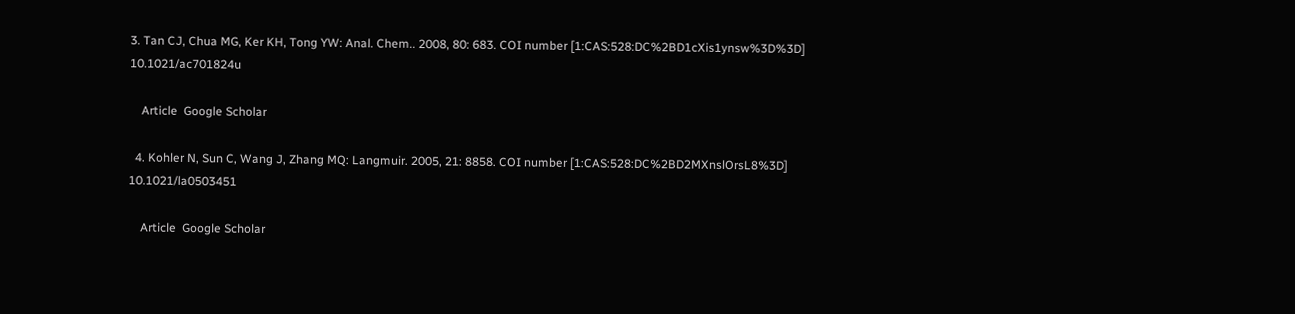3. Tan CJ, Chua MG, Ker KH, Tong YW: Anal. Chem.. 2008, 80: 683. COI number [1:CAS:528:DC%2BD1cXis1ynsw%3D%3D] 10.1021/ac701824u

    Article  Google Scholar

  4. Kohler N, Sun C, Wang J, Zhang MQ: Langmuir. 2005, 21: 8858. COI number [1:CAS:528:DC%2BD2MXnslOrsL8%3D] 10.1021/la0503451

    Article  Google Scholar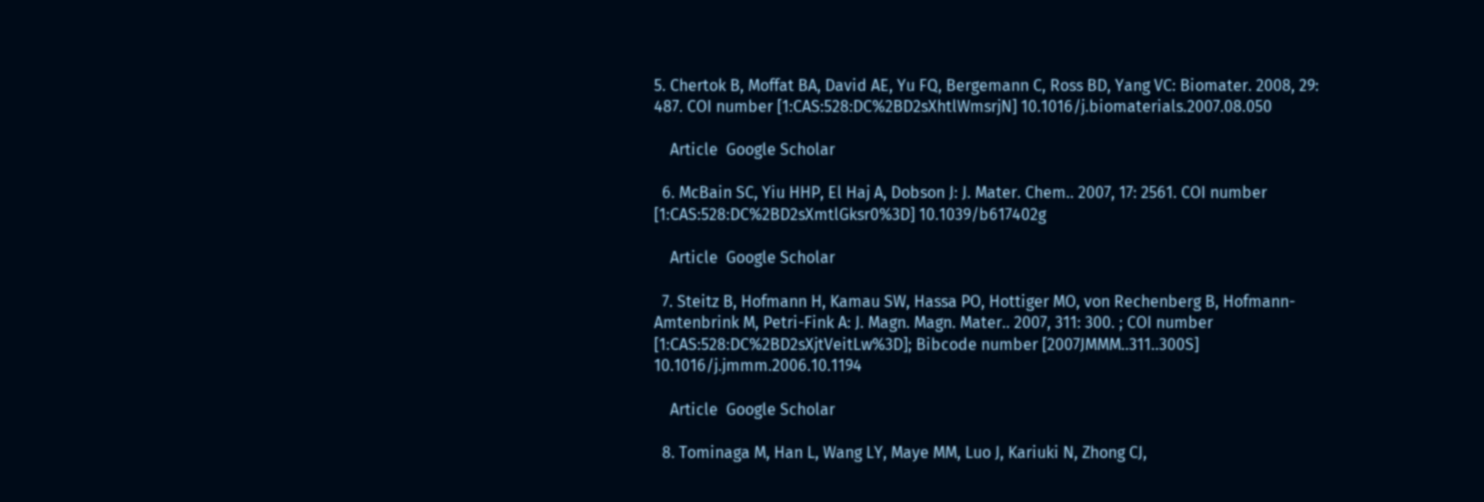5. Chertok B, Moffat BA, David AE, Yu FQ, Bergemann C, Ross BD, Yang VC: Biomater. 2008, 29: 487. COI number [1:CAS:528:DC%2BD2sXhtlWmsrjN] 10.1016/j.biomaterials.2007.08.050

    Article  Google Scholar

  6. McBain SC, Yiu HHP, El Haj A, Dobson J: J. Mater. Chem.. 2007, 17: 2561. COI number [1:CAS:528:DC%2BD2sXmtlGksr0%3D] 10.1039/b617402g

    Article  Google Scholar

  7. Steitz B, Hofmann H, Kamau SW, Hassa PO, Hottiger MO, von Rechenberg B, Hofmann-Amtenbrink M, Petri-Fink A: J. Magn. Magn. Mater.. 2007, 311: 300. ; COI number [1:CAS:528:DC%2BD2sXjtVeitLw%3D]; Bibcode number [2007JMMM..311..300S] 10.1016/j.jmmm.2006.10.1194

    Article  Google Scholar

  8. Tominaga M, Han L, Wang LY, Maye MM, Luo J, Kariuki N, Zhong CJ,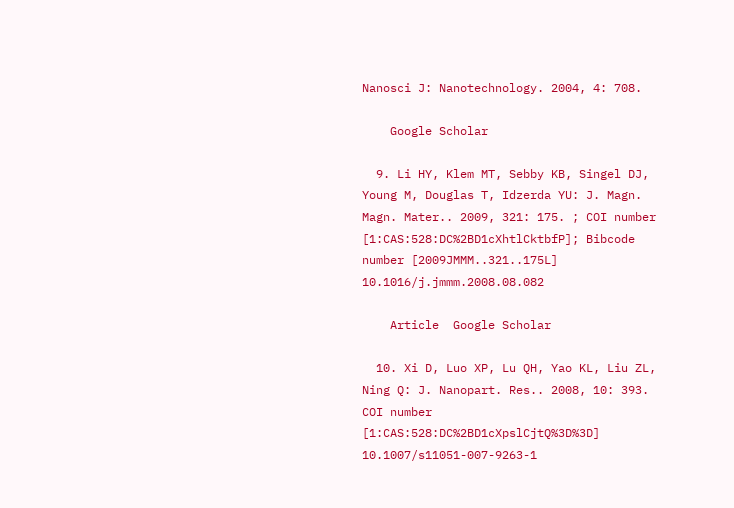Nanosci J: Nanotechnology. 2004, 4: 708.

    Google Scholar

  9. Li HY, Klem MT, Sebby KB, Singel DJ, Young M, Douglas T, Idzerda YU: J. Magn. Magn. Mater.. 2009, 321: 175. ; COI number [1:CAS:528:DC%2BD1cXhtlCktbfP]; Bibcode number [2009JMMM..321..175L] 10.1016/j.jmmm.2008.08.082

    Article  Google Scholar

  10. Xi D, Luo XP, Lu QH, Yao KL, Liu ZL, Ning Q: J. Nanopart. Res.. 2008, 10: 393. COI number [1:CAS:528:DC%2BD1cXpslCjtQ%3D%3D] 10.1007/s11051-007-9263-1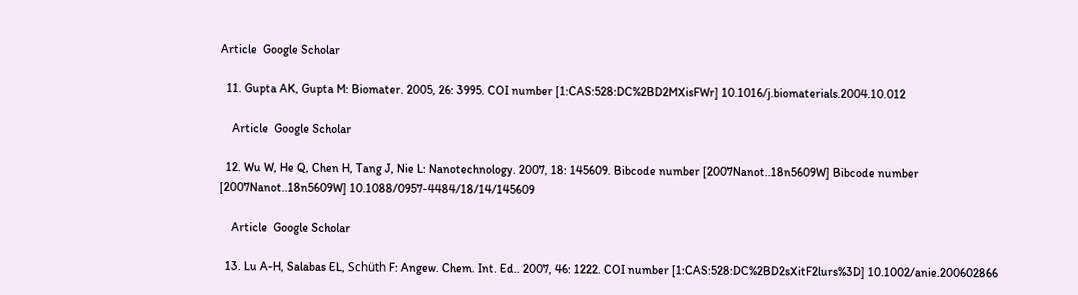Article  Google Scholar

  11. Gupta AK, Gupta M: Biomater. 2005, 26: 3995. COI number [1:CAS:528:DC%2BD2MXisFWr] 10.1016/j.biomaterials.2004.10.012

    Article  Google Scholar

  12. Wu W, He Q, Chen H, Tang J, Nie L: Nanotechnology. 2007, 18: 145609. Bibcode number [2007Nanot..18n5609W] Bibcode number [2007Nanot..18n5609W] 10.1088/0957-4484/18/14/145609

    Article  Google Scholar

  13. Lu A-H, Salabas EL, Schüth F: Angew. Chem. Int. Ed.. 2007, 46: 1222. COI number [1:CAS:528:DC%2BD2sXitF2lurs%3D] 10.1002/anie.200602866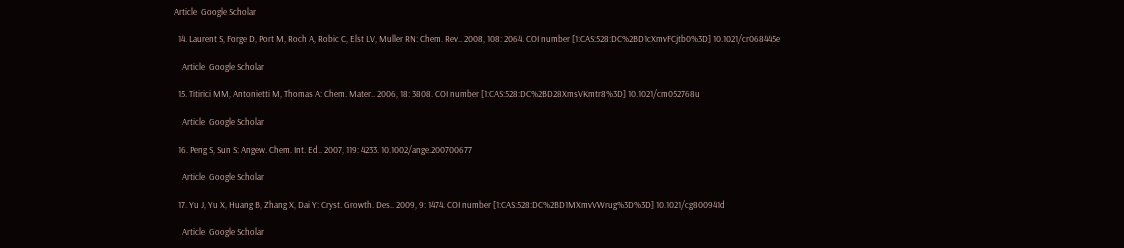Article  Google Scholar

  14. Laurent S, Forge D, Port M, Roch A, Robic C, Elst LV, Muller RN: Chem. Rev.. 2008, 108: 2064. COI number [1:CAS:528:DC%2BD1cXmvFCjtb0%3D] 10.1021/cr068445e

    Article  Google Scholar

  15. Titirici MM, Antonietti M, Thomas A: Chem. Mater.. 2006, 18: 3808. COI number [1:CAS:528:DC%2BD28XmsVKmtr8%3D] 10.1021/cm052768u

    Article  Google Scholar

  16. Peng S, Sun S: Angew. Chem. Int. Ed.. 2007, 119: 4233. 10.1002/ange.200700677

    Article  Google Scholar

  17. Yu J, Yu X, Huang B, Zhang X, Dai Y: Cryst. Growth. Des.. 2009, 9: 1474. COI number [1:CAS:528:DC%2BD1MXmvVWrug%3D%3D] 10.1021/cg800941d

    Article  Google Scholar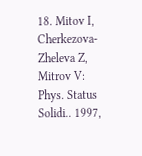18. Mitov I, Cherkezova-Zheleva Z, Mitrov V: Phys. Status Solidi.. 1997,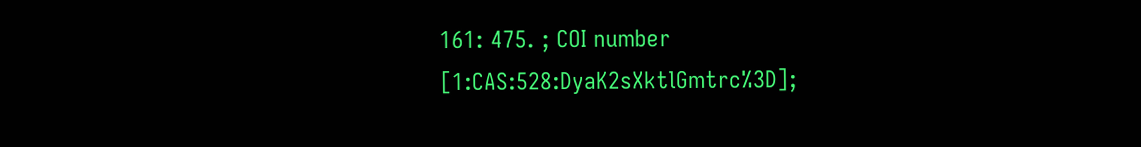161: 475. ; COI number [1:CAS:528:DyaK2sXktlGmtrc%3D];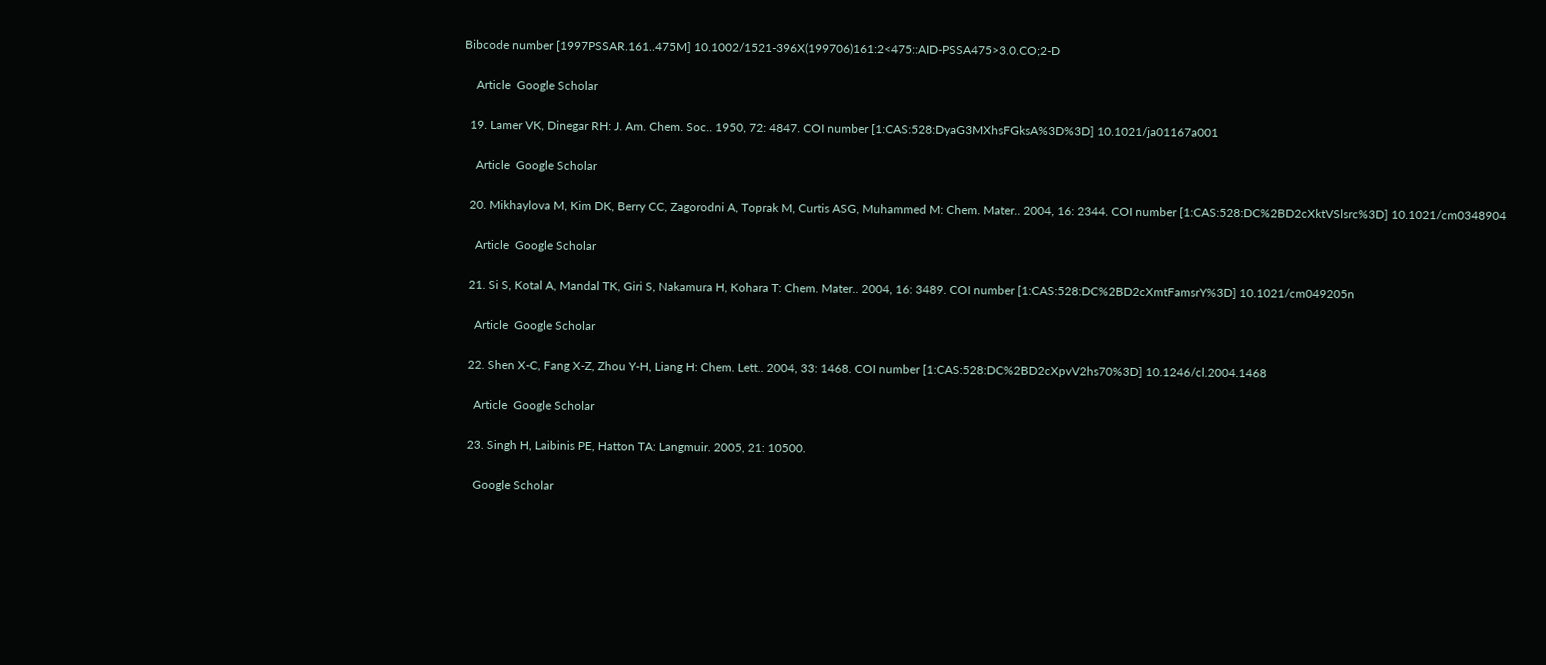Bibcode number [1997PSSAR.161..475M] 10.1002/1521-396X(199706)161:2<475::AID-PSSA475>3.0.CO;2-D

    Article  Google Scholar

  19. Lamer VK, Dinegar RH: J. Am. Chem. Soc.. 1950, 72: 4847. COI number [1:CAS:528:DyaG3MXhsFGksA%3D%3D] 10.1021/ja01167a001

    Article  Google Scholar

  20. Mikhaylova M, Kim DK, Berry CC, Zagorodni A, Toprak M, Curtis ASG, Muhammed M: Chem. Mater.. 2004, 16: 2344. COI number [1:CAS:528:DC%2BD2cXktVSlsrc%3D] 10.1021/cm0348904

    Article  Google Scholar

  21. Si S, Kotal A, Mandal TK, Giri S, Nakamura H, Kohara T: Chem. Mater.. 2004, 16: 3489. COI number [1:CAS:528:DC%2BD2cXmtFamsrY%3D] 10.1021/cm049205n

    Article  Google Scholar

  22. Shen X-C, Fang X-Z, Zhou Y-H, Liang H: Chem. Lett.. 2004, 33: 1468. COI number [1:CAS:528:DC%2BD2cXpvV2hs70%3D] 10.1246/cl.2004.1468

    Article  Google Scholar

  23. Singh H, Laibinis PE, Hatton TA: Langmuir. 2005, 21: 10500.

    Google Scholar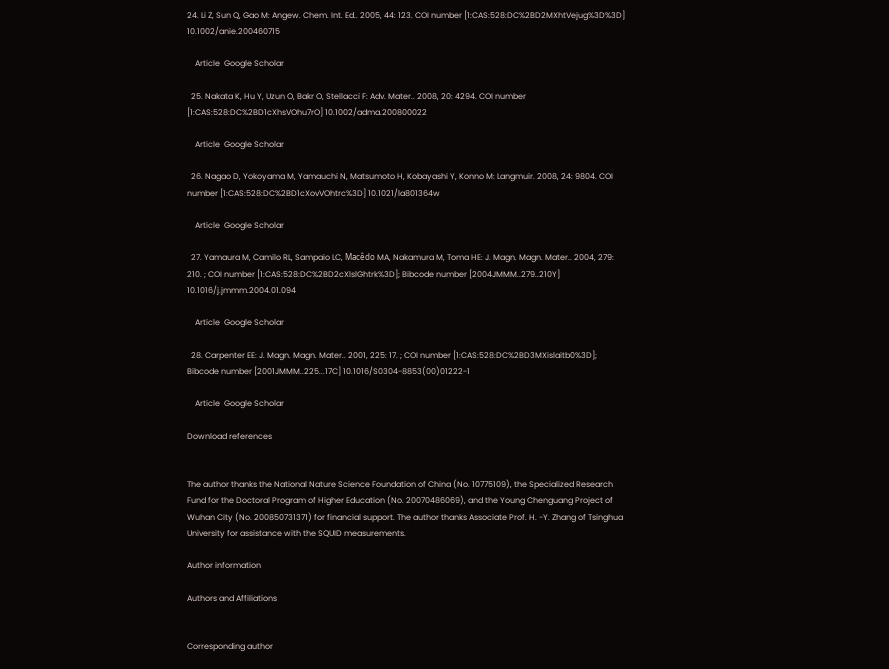24. Li Z, Sun Q, Gao M: Angew. Chem. Int. Ed.. 2005, 44: 123. COI number [1:CAS:528:DC%2BD2MXhtVejug%3D%3D] 10.1002/anie.200460715

    Article  Google Scholar

  25. Nakata K, Hu Y, Uzun O, Bakr O, Stellacci F: Adv. Mater.. 2008, 20: 4294. COI number [1:CAS:528:DC%2BD1cXhsVOhu7rO] 10.1002/adma.200800022

    Article  Google Scholar

  26. Nagao D, Yokoyama M, Yamauchi N, Matsumoto H, Kobayashi Y, Konno M: Langmuir. 2008, 24: 9804. COI number [1:CAS:528:DC%2BD1cXovVOhtrc%3D] 10.1021/la801364w

    Article  Google Scholar

  27. Yamaura M, Camilo RL, Sampaio LC, Macêdo MA, Nakamura M, Toma HE: J. Magn. Magn. Mater.. 2004, 279: 210. ; COI number [1:CAS:528:DC%2BD2cXlslGhtrk%3D]; Bibcode number [2004JMMM..279..210Y] 10.1016/j.jmmm.2004.01.094

    Article  Google Scholar

  28. Carpenter EE: J. Magn. Magn. Mater.. 2001, 225: 17. ; COI number [1:CAS:528:DC%2BD3MXislaitb0%3D]; Bibcode number [2001JMMM..225...17C] 10.1016/S0304-8853(00)01222-1

    Article  Google Scholar

Download references


The author thanks the National Nature Science Foundation of China (No. 10775109), the Specialized Research Fund for the Doctoral Program of Higher Education (No. 20070486069), and the Young Chenguang Project of Wuhan City (No. 200850731371) for financial support. The author thanks Associate Prof. H. -Y. Zhang of Tsinghua University for assistance with the SQUID measurements.

Author information

Authors and Affiliations


Corresponding author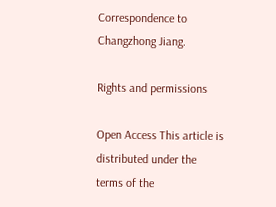Correspondence to Changzhong Jiang.

Rights and permissions

Open Access This article is distributed under the terms of the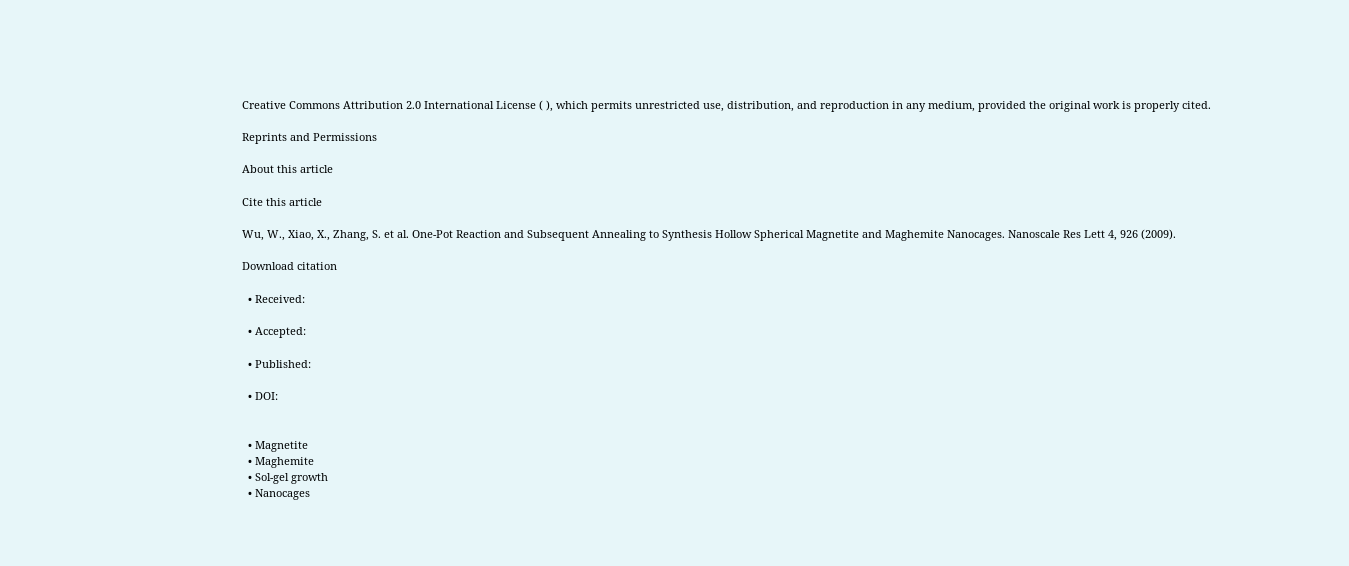Creative Commons Attribution 2.0 International License ( ), which permits unrestricted use, distribution, and reproduction in any medium, provided the original work is properly cited.

Reprints and Permissions

About this article

Cite this article

Wu, W., Xiao, X., Zhang, S. et al. One-Pot Reaction and Subsequent Annealing to Synthesis Hollow Spherical Magnetite and Maghemite Nanocages. Nanoscale Res Lett 4, 926 (2009).

Download citation

  • Received:

  • Accepted:

  • Published:

  • DOI:


  • Magnetite
  • Maghemite
  • Sol-gel growth
  • Nanocages